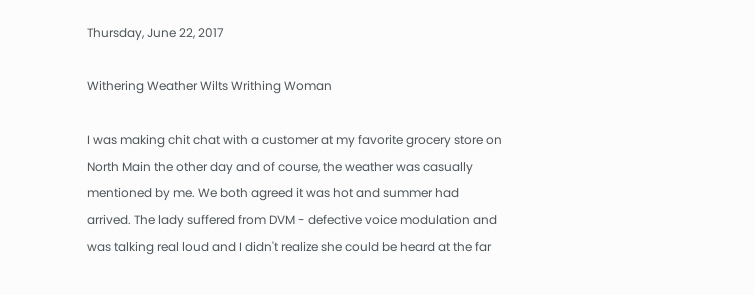Thursday, June 22, 2017

Withering Weather Wilts Writhing Woman

I was making chit chat with a customer at my favorite grocery store on North Main the other day and of course, the weather was casually mentioned by me. We both agreed it was hot and summer had arrived. The lady suffered from DVM - defective voice modulation and was talking real loud and I didn't realize she could be heard at the far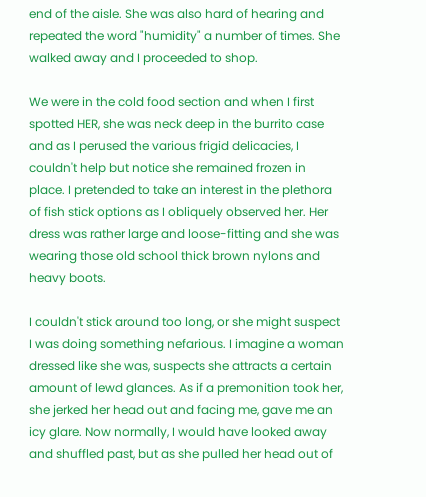end of the aisle. She was also hard of hearing and repeated the word "humidity" a number of times. She walked away and I proceeded to shop.

We were in the cold food section and when I first spotted HER, she was neck deep in the burrito case and as I perused the various frigid delicacies, I couldn't help but notice she remained frozen in place. I pretended to take an interest in the plethora of fish stick options as I obliquely observed her. Her dress was rather large and loose-fitting and she was wearing those old school thick brown nylons and heavy boots.

I couldn't stick around too long, or she might suspect I was doing something nefarious. I imagine a woman dressed like she was, suspects she attracts a certain amount of lewd glances. As if a premonition took her, she jerked her head out and facing me, gave me an icy glare. Now normally, I would have looked away and shuffled past, but as she pulled her head out of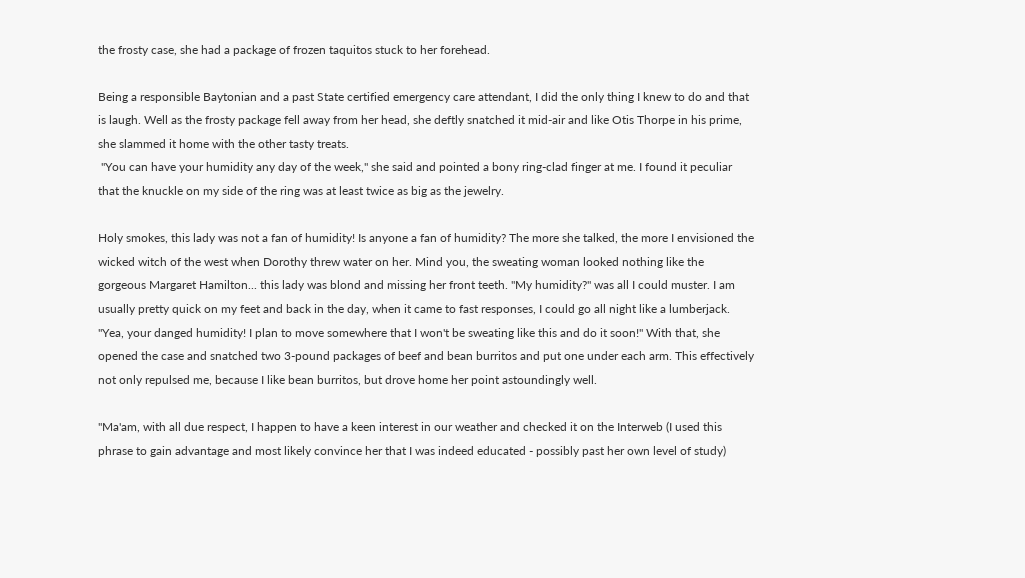the frosty case, she had a package of frozen taquitos stuck to her forehead.

Being a responsible Baytonian and a past State certified emergency care attendant, I did the only thing I knew to do and that is laugh. Well as the frosty package fell away from her head, she deftly snatched it mid-air and like Otis Thorpe in his prime, she slammed it home with the other tasty treats.
 "You can have your humidity any day of the week," she said and pointed a bony ring-clad finger at me. I found it peculiar that the knuckle on my side of the ring was at least twice as big as the jewelry.

Holy smokes, this lady was not a fan of humidity! Is anyone a fan of humidity? The more she talked, the more I envisioned the wicked witch of the west when Dorothy threw water on her. Mind you, the sweating woman looked nothing like the gorgeous Margaret Hamilton... this lady was blond and missing her front teeth. "My humidity?" was all I could muster. I am usually pretty quick on my feet and back in the day, when it came to fast responses, I could go all night like a lumberjack.
"Yea, your danged humidity! I plan to move somewhere that I won't be sweating like this and do it soon!" With that, she opened the case and snatched two 3-pound packages of beef and bean burritos and put one under each arm. This effectively not only repulsed me, because I like bean burritos, but drove home her point astoundingly well.

"Ma'am, with all due respect, I happen to have a keen interest in our weather and checked it on the Interweb (I used this phrase to gain advantage and most likely convince her that I was indeed educated - possibly past her own level of study)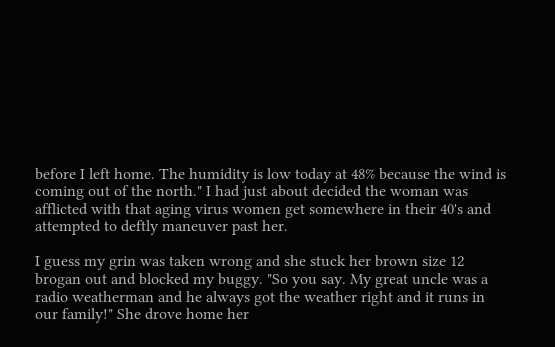before I left home. The humidity is low today at 48% because the wind is coming out of the north." I had just about decided the woman was afflicted with that aging virus women get somewhere in their 40's and attempted to deftly maneuver past her.

I guess my grin was taken wrong and she stuck her brown size 12 brogan out and blocked my buggy. "So you say. My great uncle was a radio weatherman and he always got the weather right and it runs in our family!" She drove home her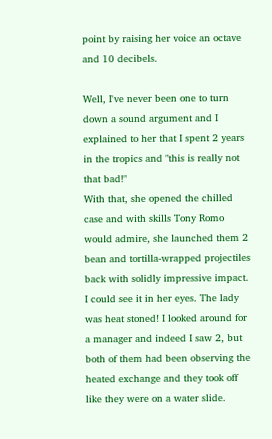point by raising her voice an octave and 10 decibels.

Well, I've never been one to turn down a sound argument and I explained to her that I spent 2 years in the tropics and "this is really not that bad!"
With that, she opened the chilled case and with skills Tony Romo would admire, she launched them 2 bean and tortilla-wrapped projectiles back with solidly impressive impact.  I could see it in her eyes. The lady was heat stoned! I looked around for a manager and indeed I saw 2, but both of them had been observing the heated exchange and they took off like they were on a water slide.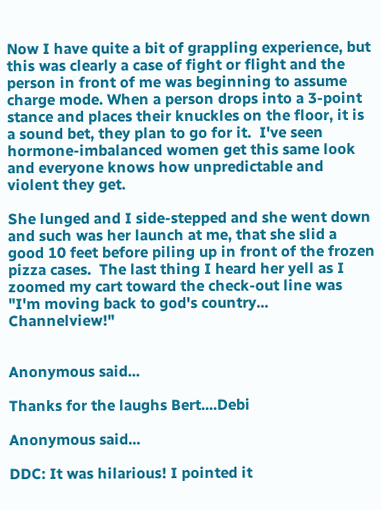Now I have quite a bit of grappling experience, but this was clearly a case of fight or flight and the person in front of me was beginning to assume charge mode. When a person drops into a 3-point stance and places their knuckles on the floor, it is a sound bet, they plan to go for it.  I've seen hormone-imbalanced women get this same look and everyone knows how unpredictable and violent they get.

She lunged and I side-stepped and she went down and such was her launch at me, that she slid a good 10 feet before piling up in front of the frozen pizza cases.  The last thing I heard her yell as I zoomed my cart toward the check-out line was "I'm moving back to god's country... Channelview!"


Anonymous said...

Thanks for the laughs Bert....Debi

Anonymous said...

DDC: It was hilarious! I pointed it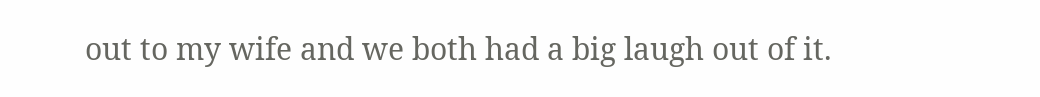out to my wife and we both had a big laugh out of it.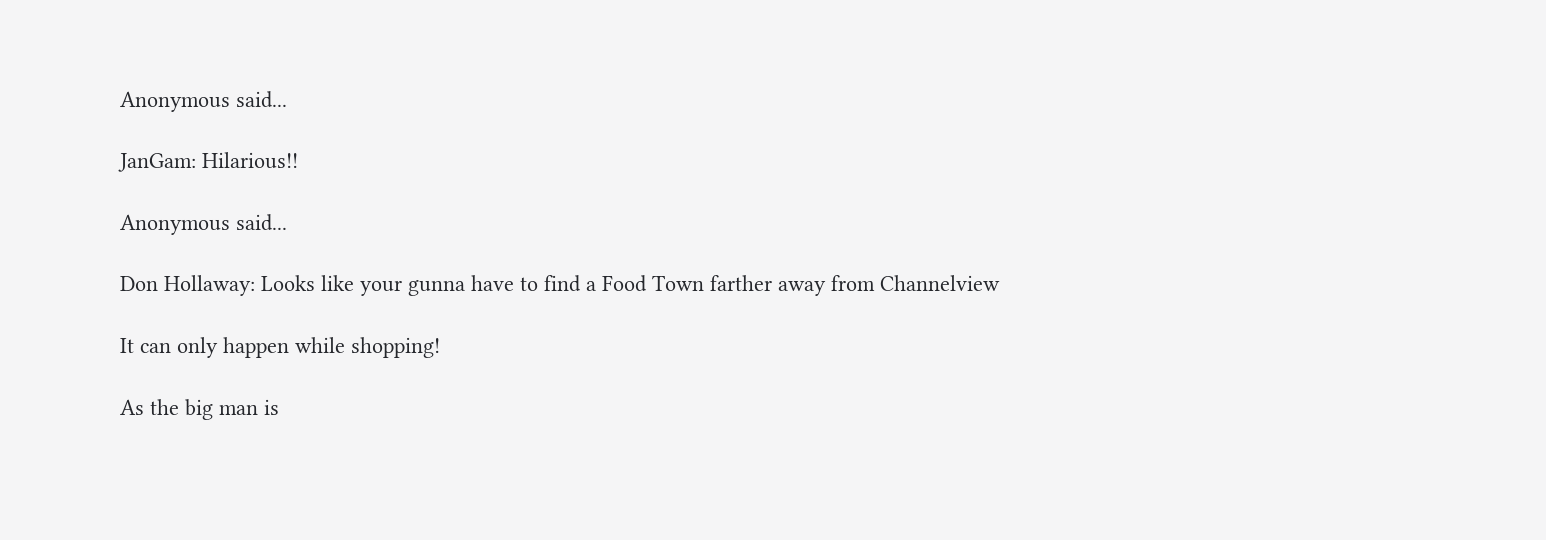Anonymous said...

JanGam: Hilarious!!

Anonymous said...

Don Hollaway: Looks like your gunna have to find a Food Town farther away from Channelview

It can only happen while shopping!

As the big man is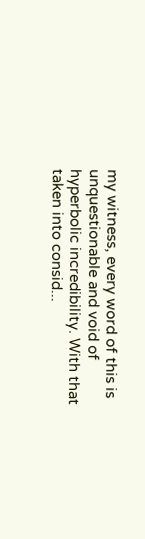my witness, every word of this is unquestionable and void of hyperbolic incredibility. With that taken into consid...